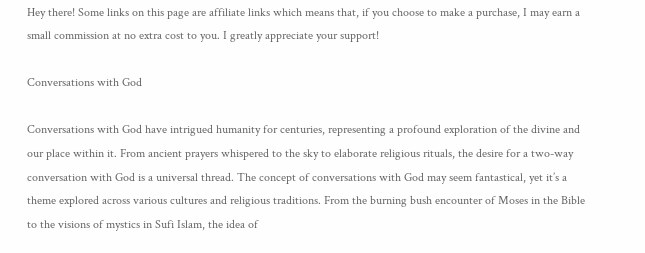Hey there! Some links on this page are affiliate links which means that, if you choose to make a purchase, I may earn a small commission at no extra cost to you. I greatly appreciate your support!

Conversations with God

Conversations with God have intrigued humanity for centuries, representing a profound exploration of the divine and our place within it. From ancient prayers whispered to the sky to elaborate religious rituals, the desire for a two-way conversation with God is a universal thread. The concept of conversations with God may seem fantastical, yet it’s a theme explored across various cultures and religious traditions. From the burning bush encounter of Moses in the Bible to the visions of mystics in Sufi Islam, the idea of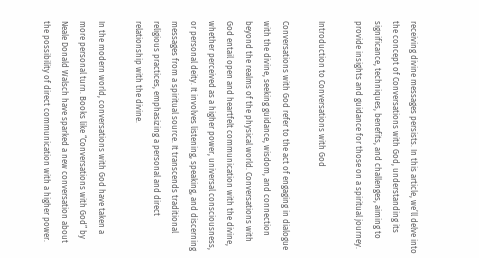receiving divine messages persists. In this article, we’ll delve into the concept of Conversations with God, understanding its significance, techniques, benefits, and challenges, aiming to provide insights and guidance for those on a spiritual journey.

Introduction to Conversations with God

Conversations with God refer to the act of engaging in dialogue with the divine, seeking guidance, wisdom, and connection beyond the realms of the physical world. Conversations with God entail open and heartfelt communication with the divine, whether perceived as a higher power, universal consciousness, or personal deity. It involves listening, speaking, and discerning messages from a spiritual source. It transcends traditional religious practices, emphasizing a personal and direct relationship with the divine.

In the modern world, conversations with God have taken a more personal turn. Books like “Conversations with God” by Neale Donald Walsch have sparked a new conversation about the possibility of direct communication with a higher power.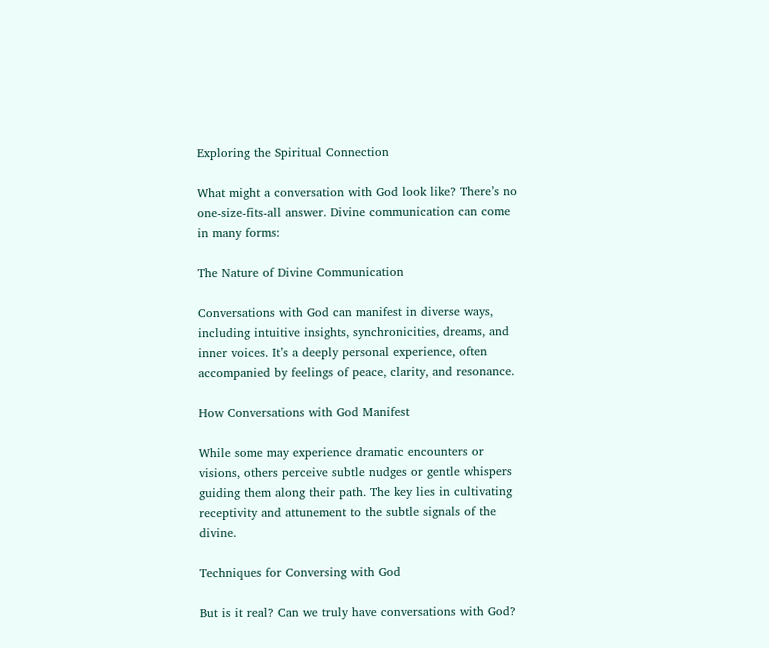Exploring the Spiritual Connection

What might a conversation with God look like? There’s no one-size-fits-all answer. Divine communication can come in many forms:

The Nature of Divine Communication

Conversations with God can manifest in diverse ways, including intuitive insights, synchronicities, dreams, and inner voices. It’s a deeply personal experience, often accompanied by feelings of peace, clarity, and resonance.

How Conversations with God Manifest

While some may experience dramatic encounters or visions, others perceive subtle nudges or gentle whispers guiding them along their path. The key lies in cultivating receptivity and attunement to the subtle signals of the divine.

Techniques for Conversing with God

But is it real? Can we truly have conversations with God?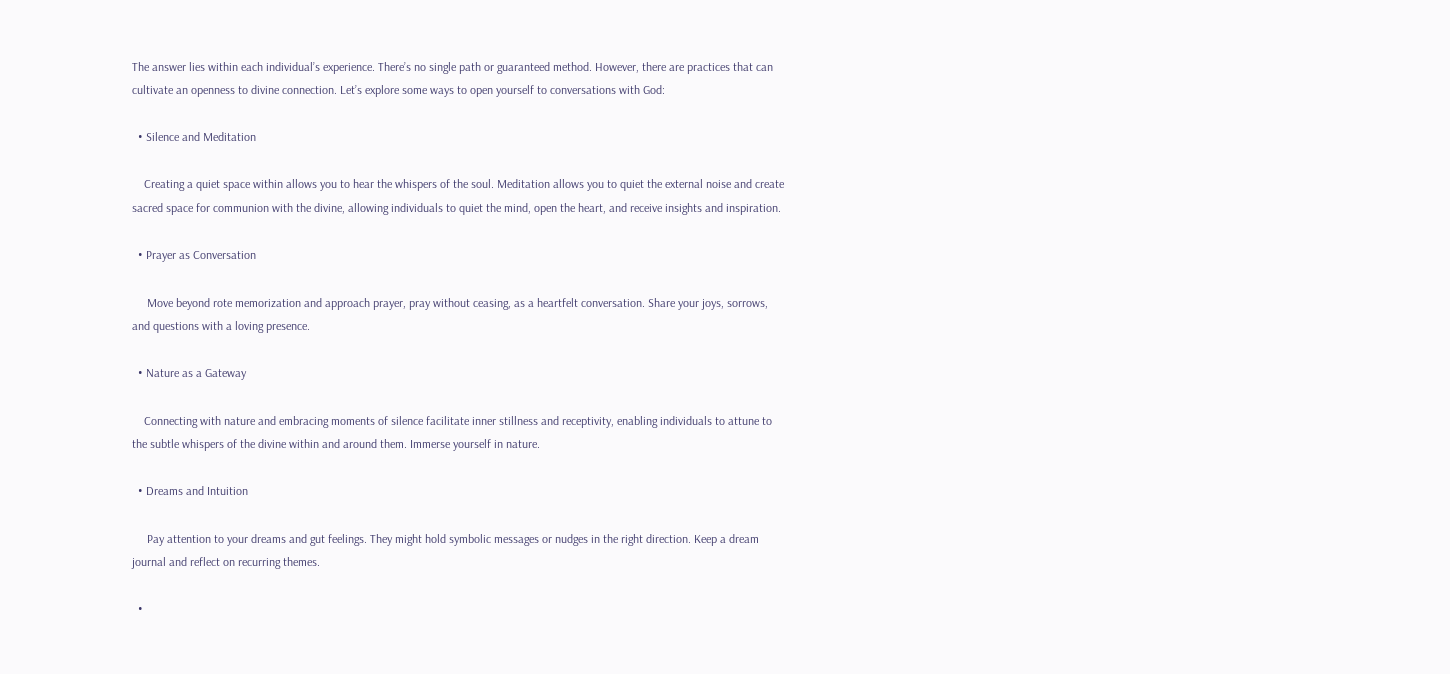The answer lies within each individual’s experience. There’s no single path or guaranteed method. However, there are practices that can cultivate an openness to divine connection. Let’s explore some ways to open yourself to conversations with God:

  • Silence and Meditation

    Creating a quiet space within allows you to hear the whispers of the soul. Meditation allows you to quiet the external noise and create sacred space for communion with the divine, allowing individuals to quiet the mind, open the heart, and receive insights and inspiration.

  • Prayer as Conversation

     Move beyond rote memorization and approach prayer, pray without ceasing, as a heartfelt conversation. Share your joys, sorrows, and questions with a loving presence.

  • Nature as a Gateway

    Connecting with nature and embracing moments of silence facilitate inner stillness and receptivity, enabling individuals to attune to the subtle whispers of the divine within and around them. Immerse yourself in nature.

  • Dreams and Intuition

     Pay attention to your dreams and gut feelings. They might hold symbolic messages or nudges in the right direction. Keep a dream journal and reflect on recurring themes.

  •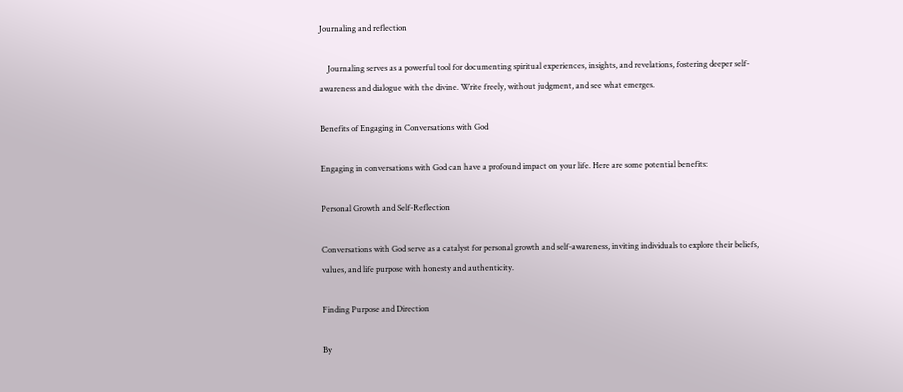Journaling and reflection

    Journaling serves as a powerful tool for documenting spiritual experiences, insights, and revelations, fostering deeper self-awareness and dialogue with the divine. Write freely, without judgment, and see what emerges.

Benefits of Engaging in Conversations with God

Engaging in conversations with God can have a profound impact on your life. Here are some potential benefits:

Personal Growth and Self-Reflection

Conversations with God serve as a catalyst for personal growth and self-awareness, inviting individuals to explore their beliefs, values, and life purpose with honesty and authenticity.

Finding Purpose and Direction

By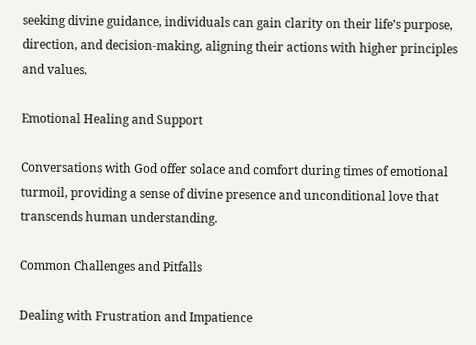seeking divine guidance, individuals can gain clarity on their life’s purpose, direction, and decision-making, aligning their actions with higher principles and values.

Emotional Healing and Support

Conversations with God offer solace and comfort during times of emotional turmoil, providing a sense of divine presence and unconditional love that transcends human understanding.

Common Challenges and Pitfalls

Dealing with Frustration and Impatience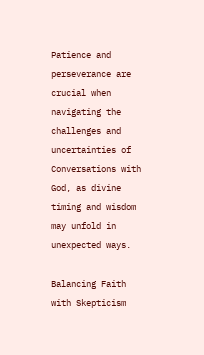Patience and perseverance are crucial when navigating the challenges and uncertainties of Conversations with God, as divine timing and wisdom may unfold in unexpected ways.

Balancing Faith with Skepticism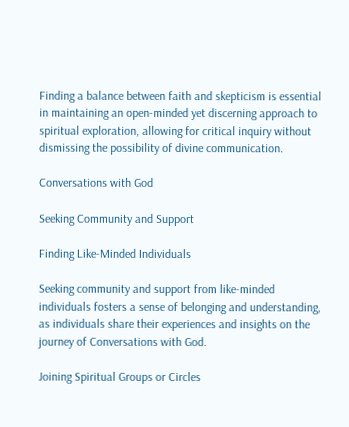Finding a balance between faith and skepticism is essential in maintaining an open-minded yet discerning approach to spiritual exploration, allowing for critical inquiry without dismissing the possibility of divine communication.

Conversations with God

Seeking Community and Support

Finding Like-Minded Individuals

Seeking community and support from like-minded individuals fosters a sense of belonging and understanding, as individuals share their experiences and insights on the journey of Conversations with God.

Joining Spiritual Groups or Circles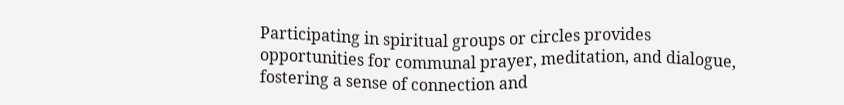Participating in spiritual groups or circles provides opportunities for communal prayer, meditation, and dialogue, fostering a sense of connection and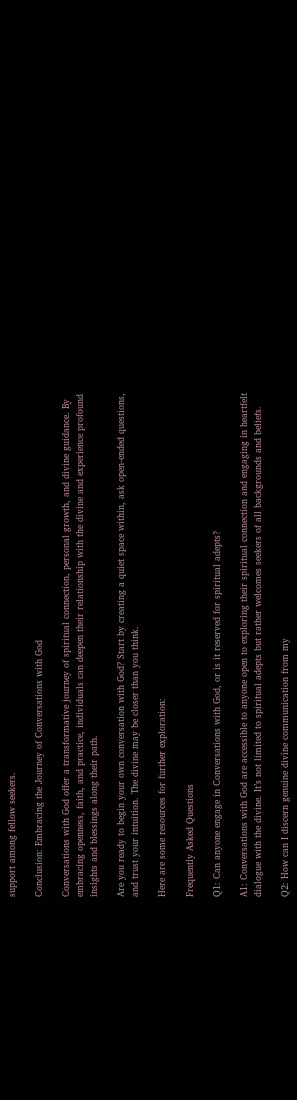support among fellow seekers.

Conclusion: Embracing the Journey of Conversations with God

Conversations with God offer a transformative journey of spiritual connection, personal growth, and divine guidance. By embracing openness, faith, and practice, individuals can deepen their relationship with the divine and experience profound insights and blessings along their path.

Are you ready to begin your own conversation with God? Start by creating a quiet space within, ask open-ended questions, and trust your intuition. The divine may be closer than you think.

Here are some resources for further exploration:

Frequently Asked Questions

Q1: Can anyone engage in Conversations with God, or is it reserved for spiritual adepts?

A1: Conversations with God are accessible to anyone open to exploring their spiritual connection and engaging in heartfelt dialogue with the divine. It’s not limited to spiritual adepts but rather welcomes seekers of all backgrounds and beliefs.

Q2: How can I discern genuine divine communication from my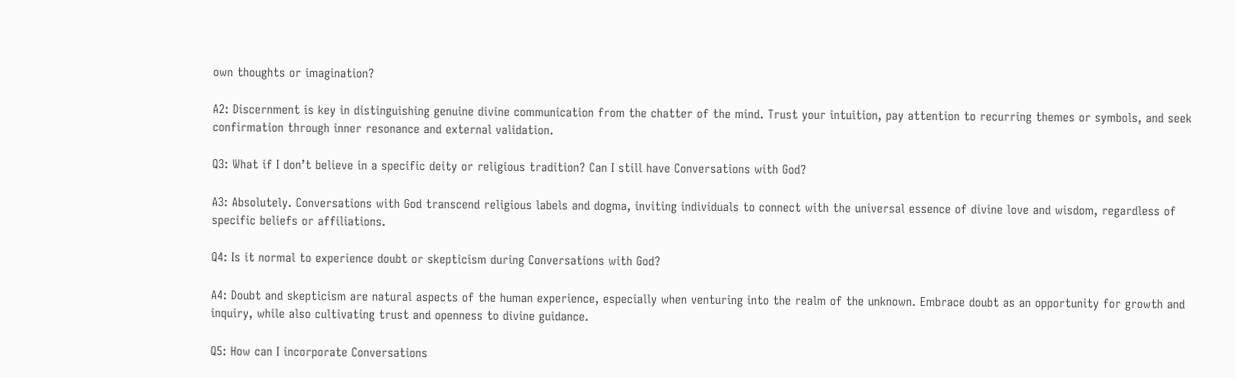own thoughts or imagination?

A2: Discernment is key in distinguishing genuine divine communication from the chatter of the mind. Trust your intuition, pay attention to recurring themes or symbols, and seek confirmation through inner resonance and external validation.

Q3: What if I don’t believe in a specific deity or religious tradition? Can I still have Conversations with God?

A3: Absolutely. Conversations with God transcend religious labels and dogma, inviting individuals to connect with the universal essence of divine love and wisdom, regardless of specific beliefs or affiliations.

Q4: Is it normal to experience doubt or skepticism during Conversations with God?

A4: Doubt and skepticism are natural aspects of the human experience, especially when venturing into the realm of the unknown. Embrace doubt as an opportunity for growth and inquiry, while also cultivating trust and openness to divine guidance.

Q5: How can I incorporate Conversations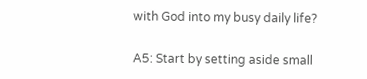with God into my busy daily life?

A5: Start by setting aside small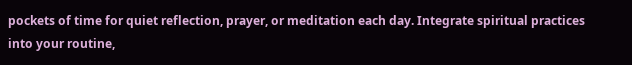pockets of time for quiet reflection, prayer, or meditation each day. Integrate spiritual practices into your routine,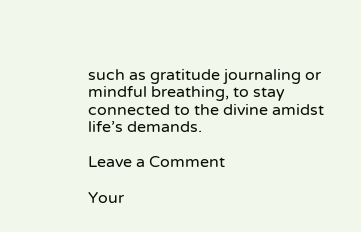such as gratitude journaling or mindful breathing, to stay connected to the divine amidst life’s demands.

Leave a Comment

Your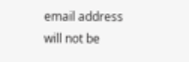email address will not be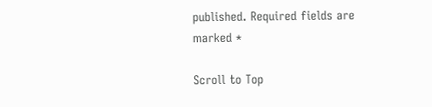published. Required fields are marked *

Scroll to Top